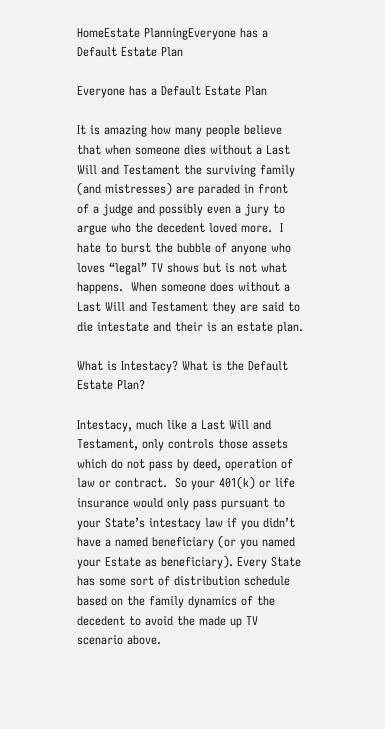HomeEstate PlanningEveryone has a Default Estate Plan

Everyone has a Default Estate Plan

It is amazing how many people believe that when someone dies without a Last Will and Testament the surviving family (and mistresses) are paraded in front of a judge and possibly even a jury to argue who the decedent loved more.  I hate to burst the bubble of anyone who loves “legal” TV shows but is not what happens.  When someone does without a Last Will and Testament they are said to die intestate and their is an estate plan.

What is Intestacy? What is the Default Estate Plan?

Intestacy, much like a Last Will and Testament, only controls those assets which do not pass by deed, operation of law or contract.  So your 401(k) or life insurance would only pass pursuant to your State’s intestacy law if you didn’t have a named beneficiary (or you named your Estate as beneficiary). Every State has some sort of distribution schedule based on the family dynamics of the decedent to avoid the made up TV scenario above.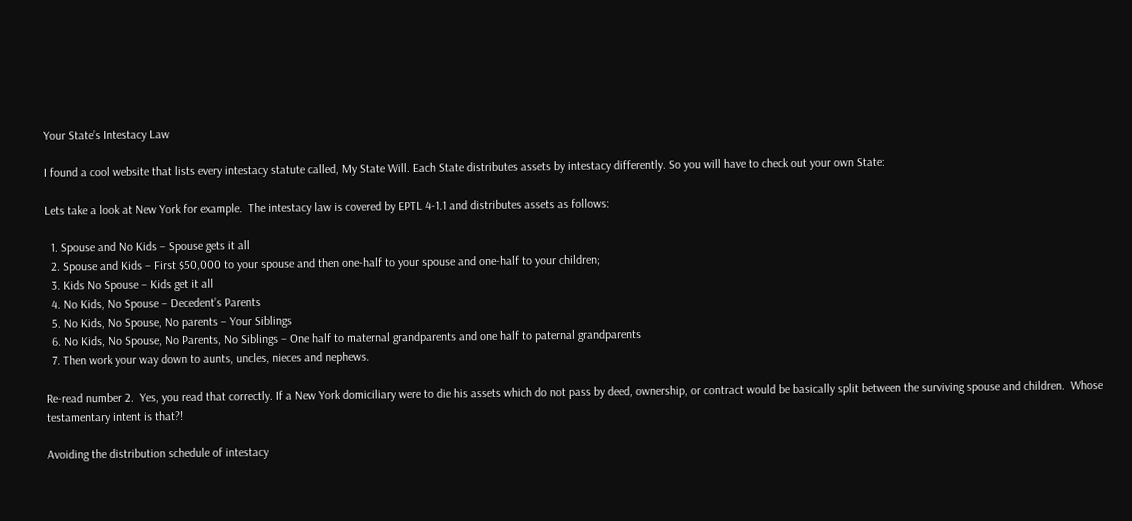Your State’s Intestacy Law

I found a cool website that lists every intestacy statute called, My State Will. Each State distributes assets by intestacy differently. So you will have to check out your own State:

Lets take a look at New York for example.  The intestacy law is covered by EPTL 4-1.1 and distributes assets as follows:

  1. Spouse and No Kids – Spouse gets it all
  2. Spouse and Kids – First $50,000 to your spouse and then one-half to your spouse and one-half to your children;
  3. Kids No Spouse – Kids get it all
  4. No Kids, No Spouse – Decedent’s Parents
  5. No Kids, No Spouse, No parents – Your Siblings
  6. No Kids, No Spouse, No Parents, No Siblings – One half to maternal grandparents and one half to paternal grandparents
  7. Then work your way down to aunts, uncles, nieces and nephews.

Re-read number 2.  Yes, you read that correctly. If a New York domiciliary were to die his assets which do not pass by deed, ownership, or contract would be basically split between the surviving spouse and children.  Whose testamentary intent is that?!

Avoiding the distribution schedule of intestacy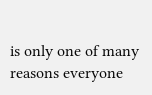is only one of many reasons everyone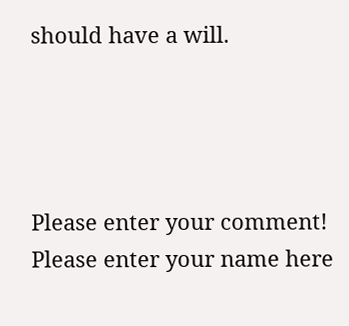should have a will.




Please enter your comment!
Please enter your name here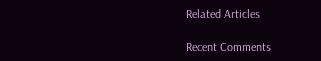Related Articles

Recent Comments